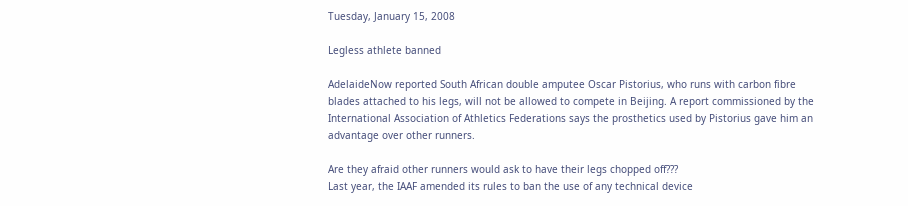Tuesday, January 15, 2008

Legless athlete banned

AdelaideNow reported South African double amputee Oscar Pistorius, who runs with carbon fibre blades attached to his legs, will not be allowed to compete in Beijing. A report commissioned by the International Association of Athletics Federations says the prosthetics used by Pistorius gave him an advantage over other runners.

Are they afraid other runners would ask to have their legs chopped off???
Last year, the IAAF amended its rules to ban the use of any technical device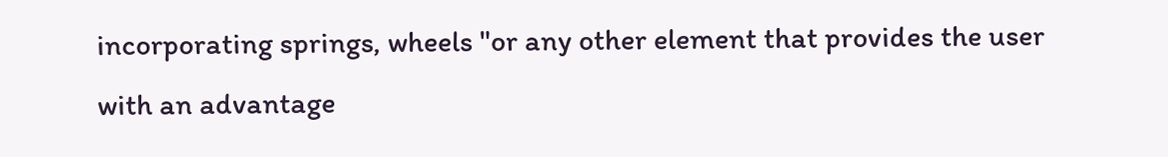incorporating springs, wheels "or any other element that provides the user with an advantage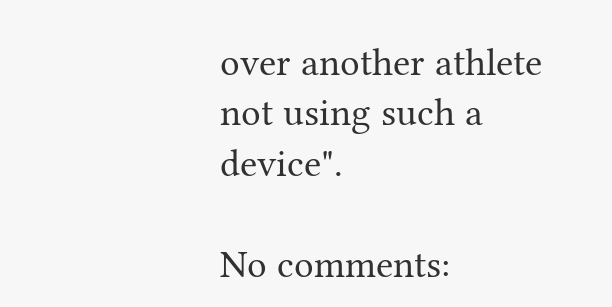over another athlete not using such a device".

No comments: